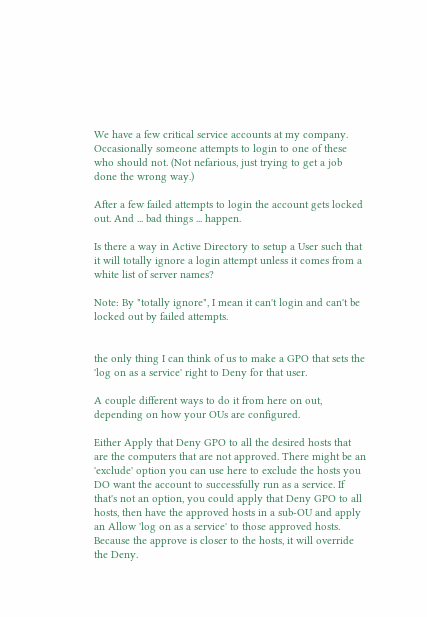We have a few critical service accounts at my company. Occasionally someone attempts to login to one of these who should not. (Not nefarious, just trying to get a job done the wrong way.)

After a few failed attempts to login the account gets locked out. And ... bad things ... happen.

Is there a way in Active Directory to setup a User such that it will totally ignore a login attempt unless it comes from a white list of server names?

Note: By "totally ignore", I mean it can't login and can't be locked out by failed attempts.


the only thing I can think of us to make a GPO that sets the 'log on as a service' right to Deny for that user.

A couple different ways to do it from here on out, depending on how your OUs are configured.

Either Apply that Deny GPO to all the desired hosts that are the computers that are not approved. There might be an 'exclude' option you can use here to exclude the hosts you DO want the account to successfully run as a service. If that's not an option, you could apply that Deny GPO to all hosts, then have the approved hosts in a sub-OU and apply an Allow 'log on as a service' to those approved hosts. Because the approve is closer to the hosts, it will override the Deny.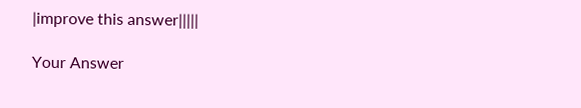|improve this answer|||||

Your Answer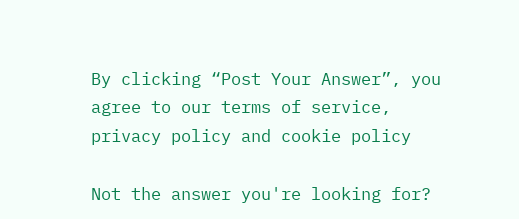By clicking “Post Your Answer”, you agree to our terms of service, privacy policy and cookie policy

Not the answer you're looking for?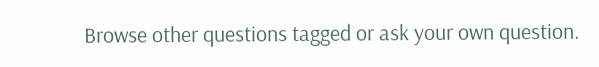Browse other questions tagged or ask your own question.